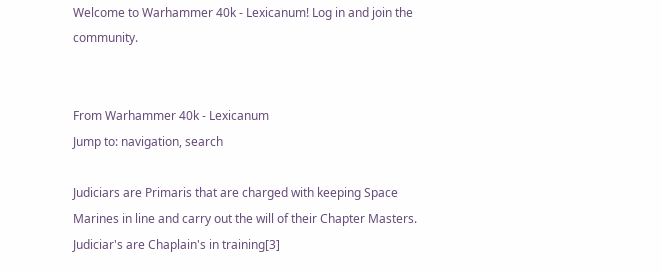Welcome to Warhammer 40k - Lexicanum! Log in and join the community.


From Warhammer 40k - Lexicanum
Jump to: navigation, search

Judiciars are Primaris that are charged with keeping Space Marines in line and carry out the will of their Chapter Masters. Judiciar's are Chaplain's in training[3]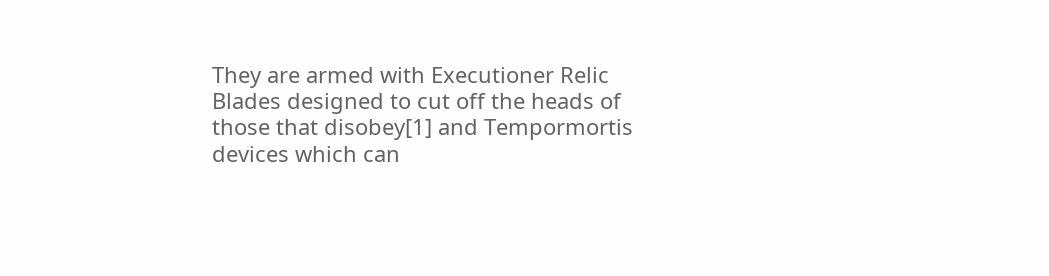They are armed with Executioner Relic Blades designed to cut off the heads of those that disobey[1] and Tempormortis devices which can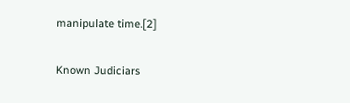manipulate time.[2]

Known Judiciars